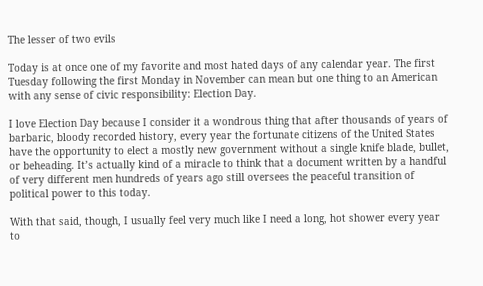The lesser of two evils

Today is at once one of my favorite and most hated days of any calendar year. The first Tuesday following the first Monday in November can mean but one thing to an American with any sense of civic responsibility: Election Day.

I love Election Day because I consider it a wondrous thing that after thousands of years of barbaric, bloody recorded history, every year the fortunate citizens of the United States have the opportunity to elect a mostly new government without a single knife blade, bullet, or beheading. It’s actually kind of a miracle to think that a document written by a handful of very different men hundreds of years ago still oversees the peaceful transition of political power to this today.

With that said, though, I usually feel very much like I need a long, hot shower every year to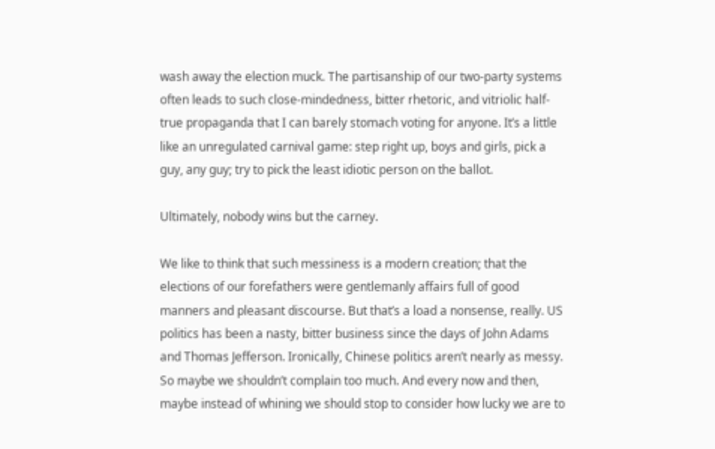wash away the election muck. The partisanship of our two-party systems often leads to such close-mindedness, bitter rhetoric, and vitriolic half-true propaganda that I can barely stomach voting for anyone. It’s a little like an unregulated carnival game: step right up, boys and girls, pick a guy, any guy; try to pick the least idiotic person on the ballot.

Ultimately, nobody wins but the carney.

We like to think that such messiness is a modern creation; that the elections of our forefathers were gentlemanly affairs full of good manners and pleasant discourse. But that’s a load a nonsense, really. US politics has been a nasty, bitter business since the days of John Adams and Thomas Jefferson. Ironically, Chinese politics aren’t nearly as messy. So maybe we shouldn’t complain too much. And every now and then, maybe instead of whining we should stop to consider how lucky we are to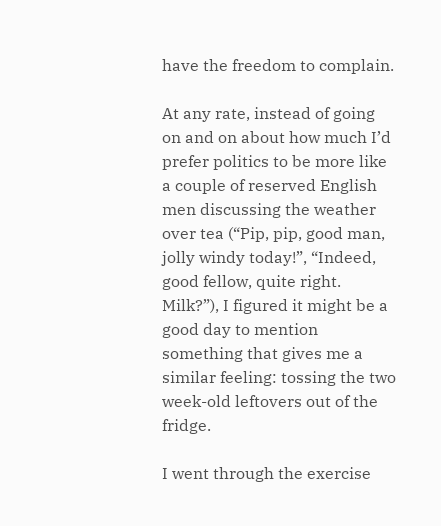have the freedom to complain.

At any rate, instead of going on and on about how much I’d prefer politics to be more like a couple of reserved English men discussing the weather over tea (“Pip, pip, good man, jolly windy today!”, “Indeed, good fellow, quite right. Milk?”), I figured it might be a good day to mention something that gives me a similar feeling: tossing the two week-old leftovers out of the fridge.

I went through the exercise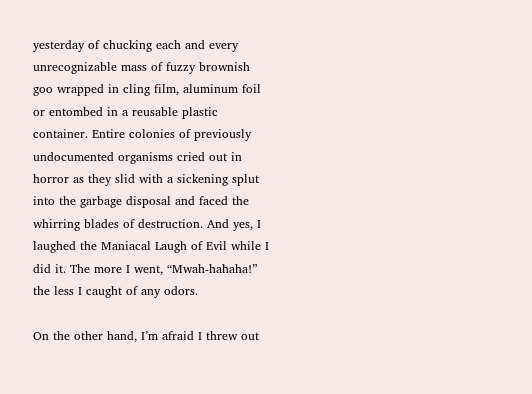yesterday of chucking each and every unrecognizable mass of fuzzy brownish goo wrapped in cling film, aluminum foil or entombed in a reusable plastic container. Entire colonies of previously undocumented organisms cried out in horror as they slid with a sickening splut into the garbage disposal and faced the whirring blades of destruction. And yes, I laughed the Maniacal Laugh of Evil while I did it. The more I went, “Mwah-hahaha!” the less I caught of any odors.

On the other hand, I’m afraid I threw out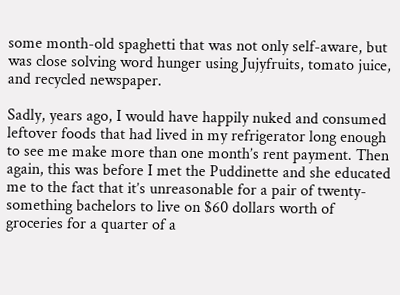some month-old spaghetti that was not only self-aware, but was close solving word hunger using Jujyfruits, tomato juice, and recycled newspaper.

Sadly, years ago, I would have happily nuked and consumed leftover foods that had lived in my refrigerator long enough to see me make more than one month’s rent payment. Then again, this was before I met the Puddinette and she educated me to the fact that it’s unreasonable for a pair of twenty-something bachelors to live on $60 dollars worth of groceries for a quarter of a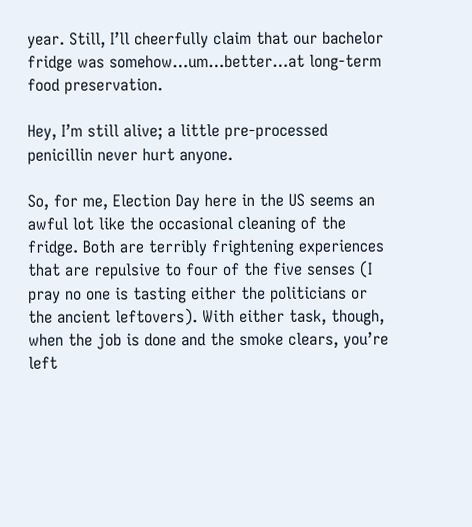year. Still, I’ll cheerfully claim that our bachelor fridge was somehow…um…better…at long-term food preservation.

Hey, I’m still alive; a little pre-processed penicillin never hurt anyone.

So, for me, Election Day here in the US seems an awful lot like the occasional cleaning of the fridge. Both are terribly frightening experiences that are repulsive to four of the five senses (I pray no one is tasting either the politicians or the ancient leftovers). With either task, though, when the job is done and the smoke clears, you’re left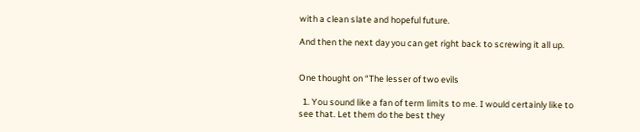with a clean slate and hopeful future.

And then the next day you can get right back to screwing it all up.


One thought on “The lesser of two evils

  1. You sound like a fan of term limits to me. I would certainly like to see that. Let them do the best they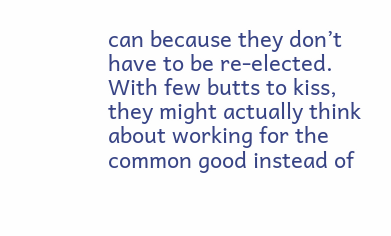can because they don’t have to be re-elected. With few butts to kiss, they might actually think about working for the common good instead of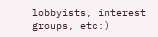lobbyists, interest groups, etc:)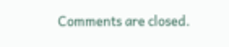Comments are closed.